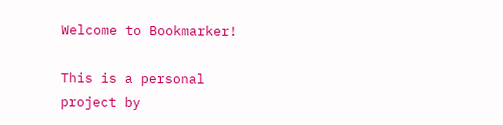Welcome to Bookmarker!

This is a personal project by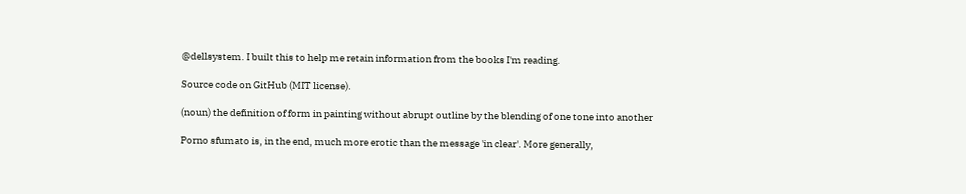@dellsystem. I built this to help me retain information from the books I'm reading.

Source code on GitHub (MIT license).

(noun) the definition of form in painting without abrupt outline by the blending of one tone into another

Porno sfumato is, in the end, much more erotic than the message 'in clear'. More generally,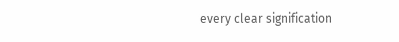every clear signification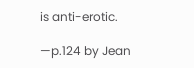is anti-erotic.

—p.124 by Jean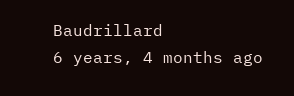Baudrillard
6 years, 4 months ago